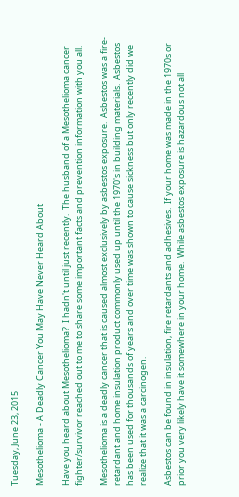Tuesday, June 23, 2015

Mesothelioma - A Deadly Cancer You May Have Never Heard About

Have you heard about Mesothelioma?  I hadn't until just recently.  The husband of a Mesothelioma cancer fighter/survivor reached out to me to share some important facts and prevention information with you all.

Mesothelioma is a deadly cancer that is caused almost exclusively by asbestos exposure.  Asbestos was a fire-retardant and home insulation product commonly used up until the 1970's in building materials.  Asbestos has been used for thousands of years and over time was shown to cause sickness but only recently did we realize that it was a carcinogen.

Asbestos can be found in insulation, fire retardants and adhesives.  If your home was made in the 1970s or prior you very likely have it somewhere in your home.  While asbestos exposure is hazardous not all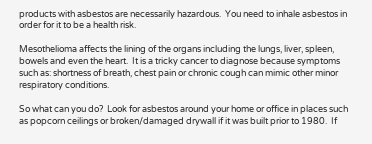products with asbestos are necessarily hazardous.  You need to inhale asbestos in order for it to be a health risk.

Mesothelioma affects the lining of the organs including the lungs, liver, spleen, bowels and even the heart.  It is a tricky cancer to diagnose because symptoms such as: shortness of breath, chest pain or chronic cough can mimic other minor respiratory conditions.

So what can you do?  Look for asbestos around your home or office in places such as popcorn ceilings or broken/damaged drywall if it was built prior to 1980.  If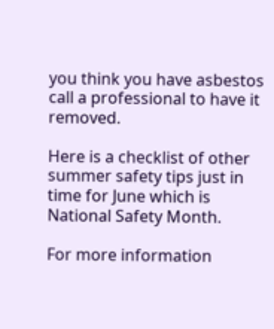you think you have asbestos call a professional to have it removed.

Here is a checklist of other summer safety tips just in time for June which is National Safety Month.

For more information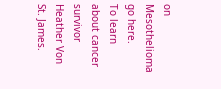on Mesothelioma go here.
To learn about cancer survivor Heather Von St. James.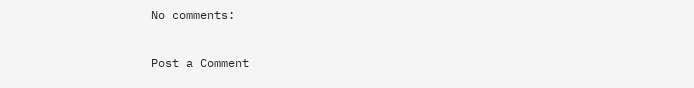No comments:

Post a Comment